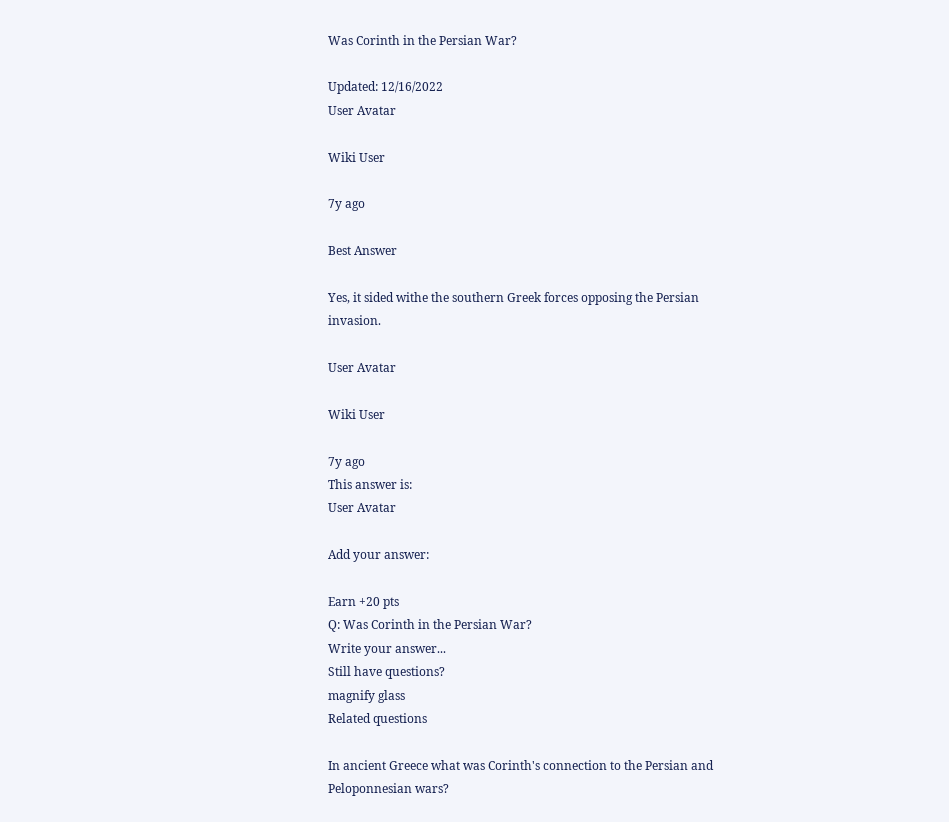Was Corinth in the Persian War?

Updated: 12/16/2022
User Avatar

Wiki User

7y ago

Best Answer

Yes, it sided withe the southern Greek forces opposing the Persian invasion.

User Avatar

Wiki User

7y ago
This answer is:
User Avatar

Add your answer:

Earn +20 pts
Q: Was Corinth in the Persian War?
Write your answer...
Still have questions?
magnify glass
Related questions

In ancient Greece what was Corinth's connection to the Persian and Peloponnesian wars?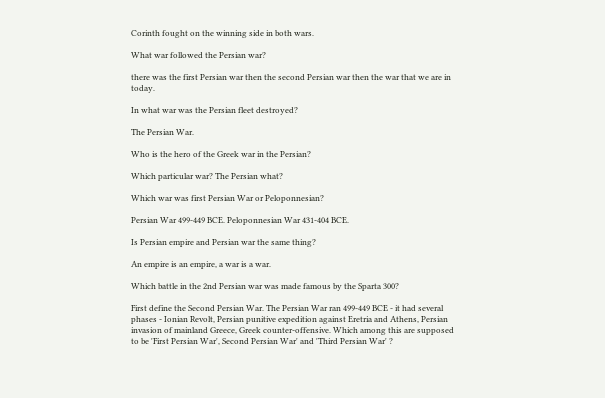Corinth fought on the winning side in both wars.

What war followed the Persian war?

there was the first Persian war then the second Persian war then the war that we are in today.

In what war was the Persian fleet destroyed?

The Persian War.

Who is the hero of the Greek war in the Persian?

Which particular war? The Persian what?

Which war was first Persian War or Peloponnesian?

Persian War 499-449 BCE. Peloponnesian War 431-404 BCE.

Is Persian empire and Persian war the same thing?

An empire is an empire, a war is a war.

Which battle in the 2nd Persian war was made famous by the Sparta 300?

First define the Second Persian War. The Persian War ran 499-449 BCE - it had several phases - Ionian Revolt, Persian punitive expedition against Eretria and Athens, Persian invasion of mainland Greece, Greek counter-offensive. Which among this are supposed to be 'First Persian War', Second Persian War' and 'Third Persian War' ?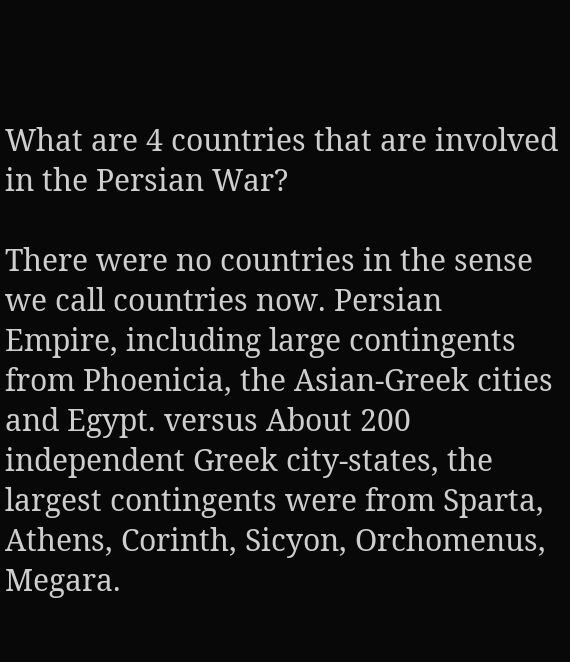What are 4 countries that are involved in the Persian War?

There were no countries in the sense we call countries now. Persian Empire, including large contingents from Phoenicia, the Asian-Greek cities and Egypt. versus About 200 independent Greek city-states, the largest contingents were from Sparta, Athens, Corinth, Sicyon, Orchomenus, Megara.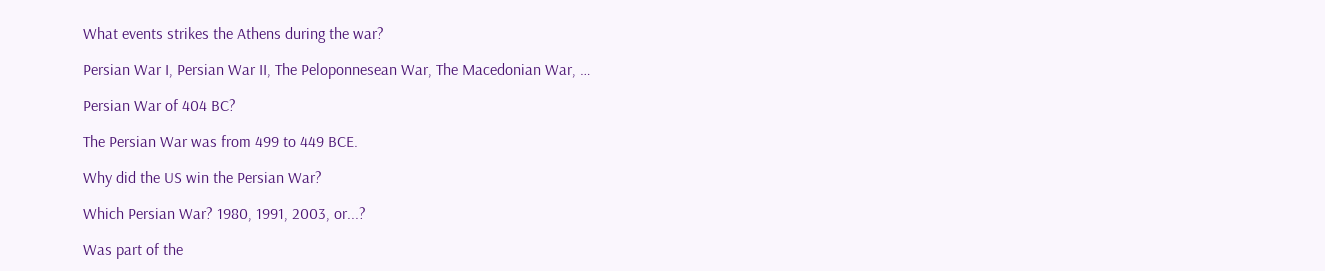What events strikes the Athens during the war?

Persian War I, Persian War II, The Peloponnesean War, The Macedonian War, …

Persian War of 404 BC?

The Persian War was from 499 to 449 BCE.

Why did the US win the Persian War?

Which Persian War? 1980, 1991, 2003, or...?

Was part of the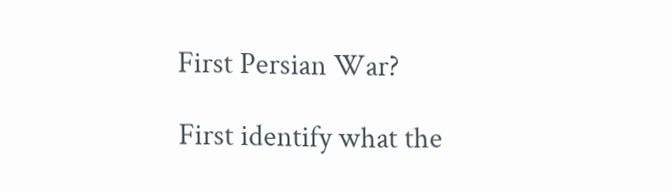First Persian War?

First identify what the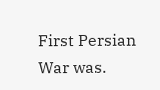First Persian War was.